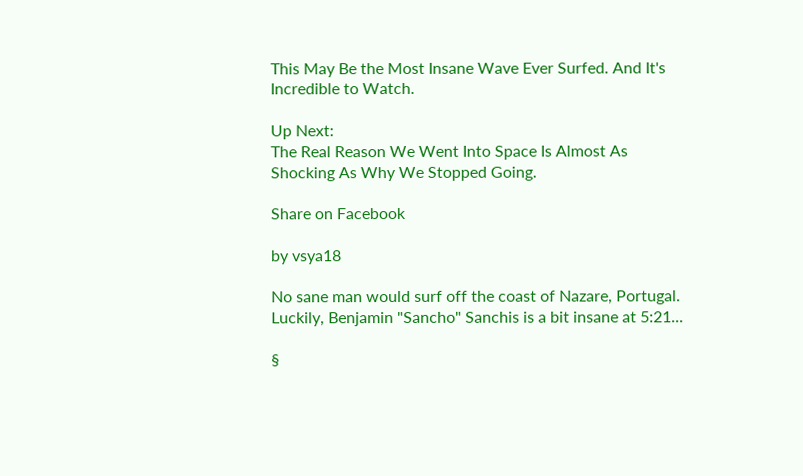This May Be the Most Insane Wave Ever Surfed. And It's Incredible to Watch.

Up Next:
The Real Reason We Went Into Space Is Almost As Shocking As Why We Stopped Going.

Share on Facebook

by vsya18

No sane man would surf off the coast of Nazare, Portugal. Luckily, Benjamin "Sancho" Sanchis is a bit insane at 5:21...

§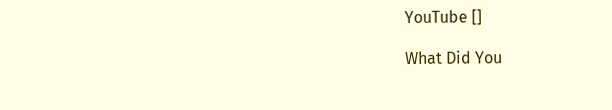YouTube []

What Did You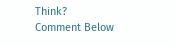Think?
Comment Below